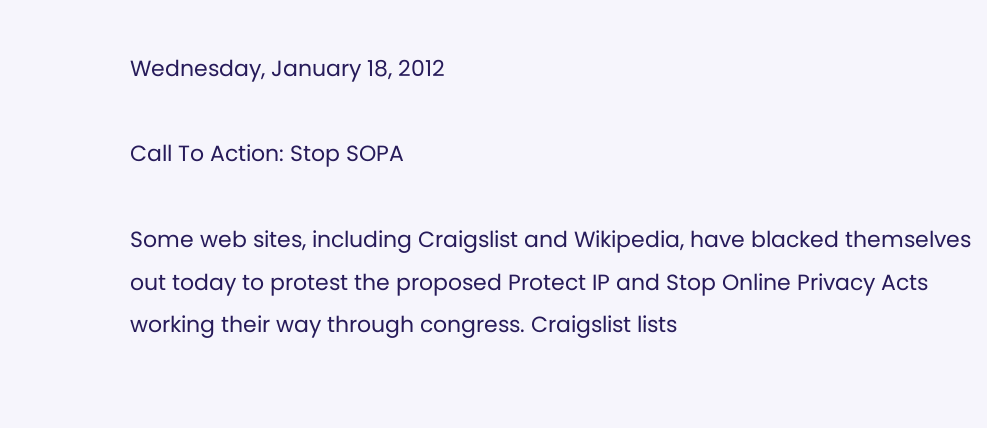Wednesday, January 18, 2012

Call To Action: Stop SOPA

Some web sites, including Craigslist and Wikipedia, have blacked themselves out today to protest the proposed Protect IP and Stop Online Privacy Acts working their way through congress. Craigslist lists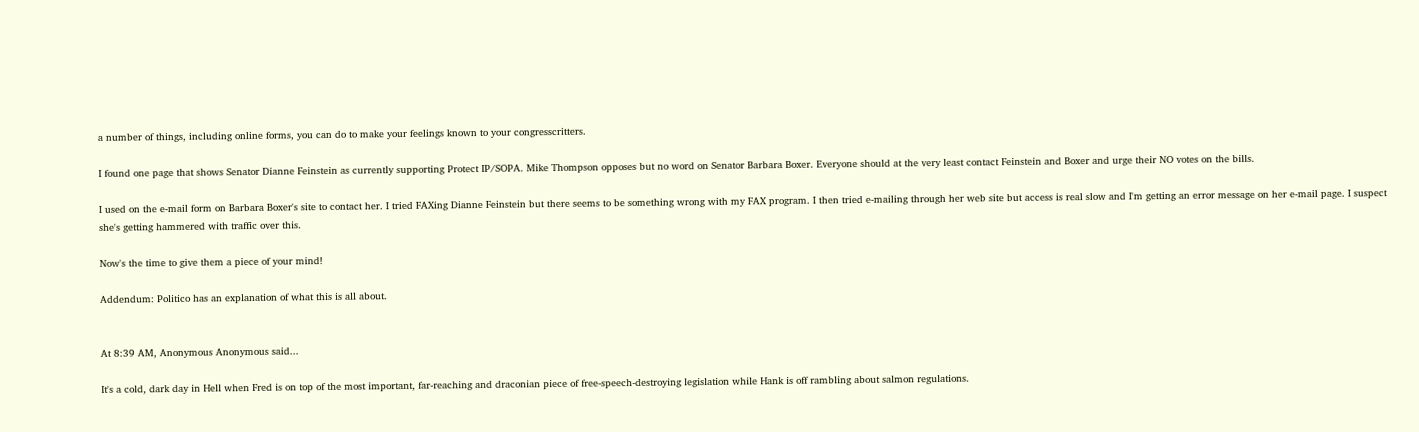a number of things, including online forms, you can do to make your feelings known to your congresscritters.

I found one page that shows Senator Dianne Feinstein as currently supporting Protect IP/SOPA. Mike Thompson opposes but no word on Senator Barbara Boxer. Everyone should at the very least contact Feinstein and Boxer and urge their NO votes on the bills.

I used on the e-mail form on Barbara Boxer's site to contact her. I tried FAXing Dianne Feinstein but there seems to be something wrong with my FAX program. I then tried e-mailing through her web site but access is real slow and I'm getting an error message on her e-mail page. I suspect she's getting hammered with traffic over this.

Now's the time to give them a piece of your mind!

Addendum: Politico has an explanation of what this is all about.


At 8:39 AM, Anonymous Anonymous said...

It's a cold, dark day in Hell when Fred is on top of the most important, far-reaching and draconian piece of free-speech-destroying legislation while Hank is off rambling about salmon regulations.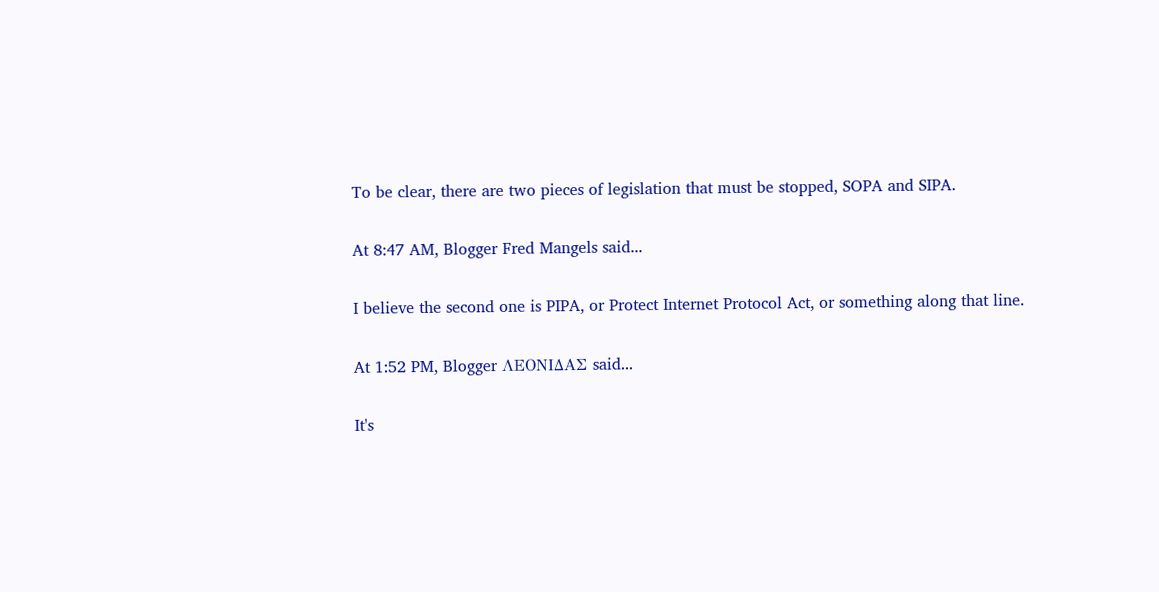To be clear, there are two pieces of legislation that must be stopped, SOPA and SIPA.

At 8:47 AM, Blogger Fred Mangels said...

I believe the second one is PIPA, or Protect Internet Protocol Act, or something along that line.

At 1:52 PM, Blogger ΛΕΟΝΙΔΑΣ said...

It's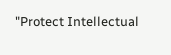"Protect Intellectual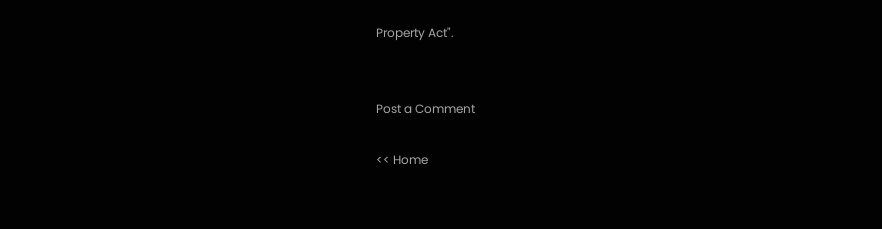Property Act".


Post a Comment

<< Home